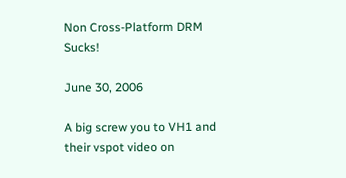Non Cross-Platform DRM Sucks!

June 30, 2006

A big screw you to VH1 and their vspot video on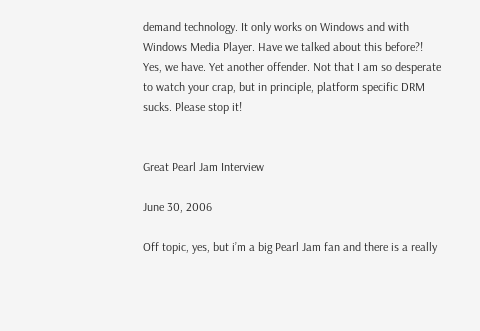demand technology. It only works on Windows and with Windows Media Player. Have we talked about this before?! Yes, we have. Yet another offender. Not that I am so desperate to watch your crap, but in principle, platform specific DRM sucks. Please stop it!


Great Pearl Jam Interview

June 30, 2006

Off topic, yes, but i’m a big Pearl Jam fan and there is a really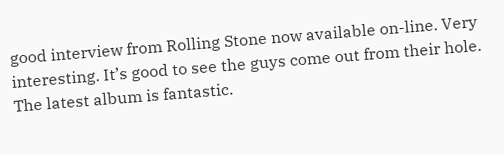good interview from Rolling Stone now available on-line. Very interesting. It’s good to see the guys come out from their hole. The latest album is fantastic.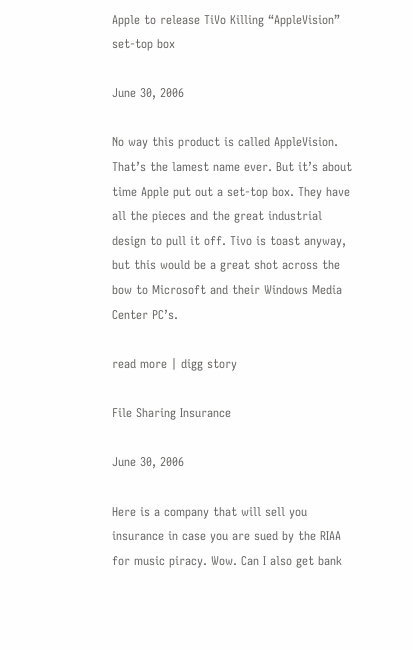Apple to release TiVo Killing “AppleVision” set-top box

June 30, 2006

No way this product is called AppleVision. That’s the lamest name ever. But it’s about time Apple put out a set-top box. They have all the pieces and the great industrial design to pull it off. Tivo is toast anyway, but this would be a great shot across the bow to Microsoft and their Windows Media Center PC’s.

read more | digg story

File Sharing Insurance

June 30, 2006

Here is a company that will sell you insurance in case you are sued by the RIAA for music piracy. Wow. Can I also get bank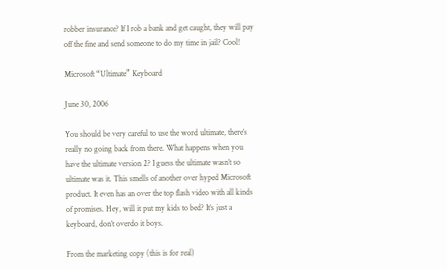robber insurance? If I rob a bank and get caught, they will pay off the fine and send someone to do my time in jail? Cool!

Microsoft “Ultimate” Keyboard

June 30, 2006

You should be very careful to use the word ultimate, there’s really no going back from there. What happens when you have the ultimate version 2? I guess the ultimate wasn’t so ultimate was it. This smells of another over hyped Microsoft product. It even has an over the top flash video with all kinds of promises. Hey, will it put my kids to bed? It’s just a keyboard, don’t overdo it boys.

From the marketing copy (this is for real)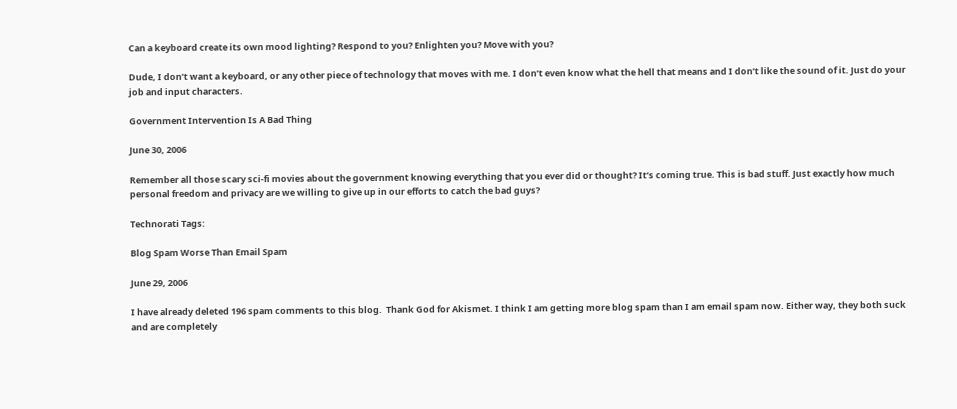Can a keyboard create its own mood lighting? Respond to you? Enlighten you? Move with you?

Dude, I don’t want a keyboard, or any other piece of technology that moves with me. I don’t even know what the hell that means and I don’t like the sound of it. Just do your job and input characters.

Government Intervention Is A Bad Thing

June 30, 2006

Remember all those scary sci-fi movies about the government knowing everything that you ever did or thought? It’s coming true. This is bad stuff. Just exactly how much personal freedom and privacy are we willing to give up in our efforts to catch the bad guys?

Technorati Tags:

Blog Spam Worse Than Email Spam

June 29, 2006

I have already deleted 196 spam comments to this blog.  Thank God for Akismet. I think I am getting more blog spam than I am email spam now. Either way, they both suck and are completely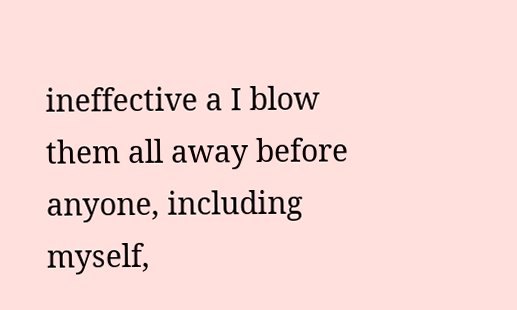ineffective a I blow them all away before anyone, including myself,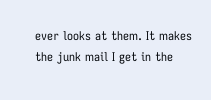ever looks at them. It makes the junk mail I get in the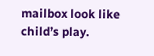mailbox look like child’s play.